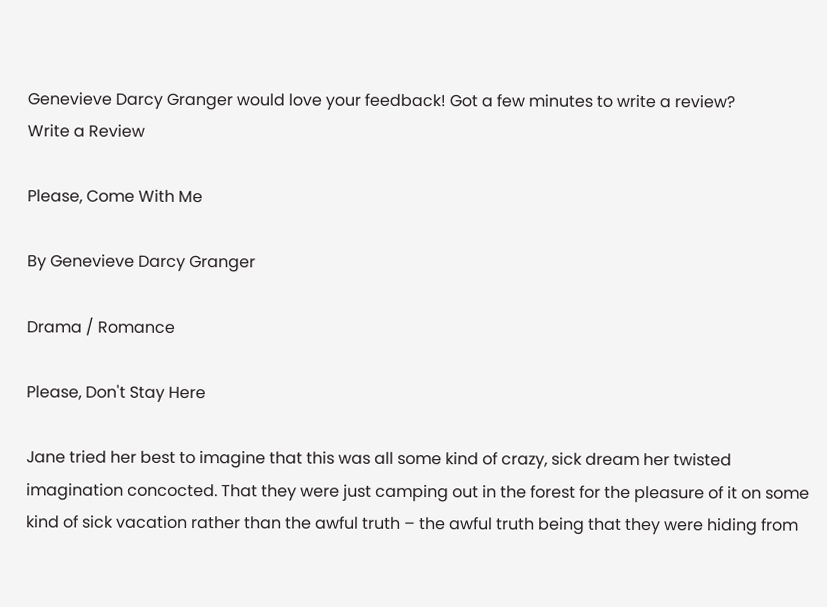Genevieve Darcy Granger would love your feedback! Got a few minutes to write a review?
Write a Review

Please, Come With Me

By Genevieve Darcy Granger

Drama / Romance

Please, Don't Stay Here

Jane tried her best to imagine that this was all some kind of crazy, sick dream her twisted imagination concocted. That they were just camping out in the forest for the pleasure of it on some kind of sick vacation rather than the awful truth – the awful truth being that they were hiding from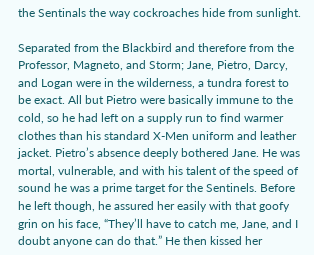the Sentinals the way cockroaches hide from sunlight.

Separated from the Blackbird and therefore from the Professor, Magneto, and Storm; Jane, Pietro, Darcy, and Logan were in the wilderness, a tundra forest to be exact. All but Pietro were basically immune to the cold, so he had left on a supply run to find warmer clothes than his standard X-Men uniform and leather jacket. Pietro’s absence deeply bothered Jane. He was mortal, vulnerable, and with his talent of the speed of sound he was a prime target for the Sentinels. Before he left though, he assured her easily with that goofy grin on his face, “They’ll have to catch me, Jane, and I doubt anyone can do that.” He then kissed her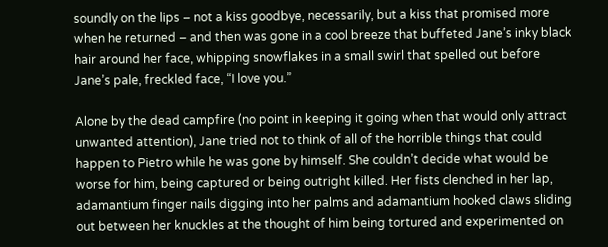soundly on the lips – not a kiss goodbye, necessarily, but a kiss that promised more when he returned – and then was gone in a cool breeze that buffeted Jane’s inky black hair around her face, whipping snowflakes in a small swirl that spelled out before Jane’s pale, freckled face, “I love you.”

Alone by the dead campfire (no point in keeping it going when that would only attract unwanted attention), Jane tried not to think of all of the horrible things that could happen to Pietro while he was gone by himself. She couldn’t decide what would be worse for him, being captured or being outright killed. Her fists clenched in her lap, adamantium finger nails digging into her palms and adamantium hooked claws sliding out between her knuckles at the thought of him being tortured and experimented on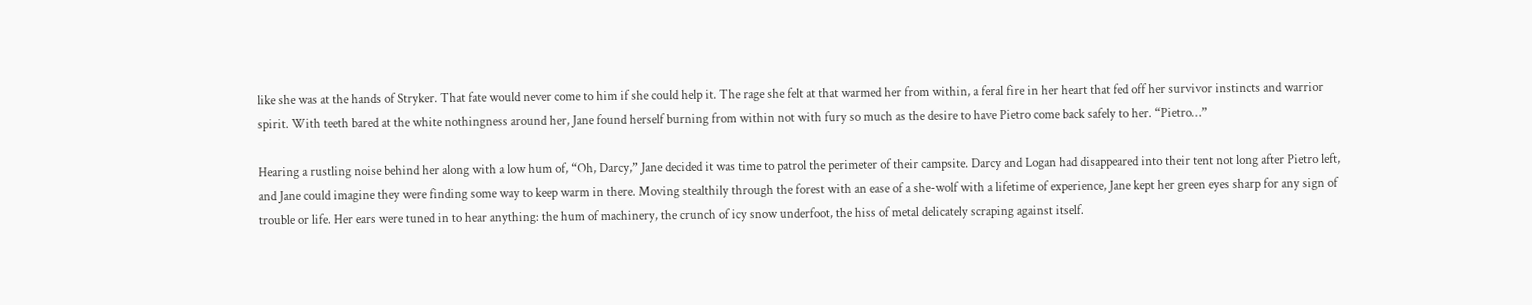like she was at the hands of Stryker. That fate would never come to him if she could help it. The rage she felt at that warmed her from within, a feral fire in her heart that fed off her survivor instincts and warrior spirit. With teeth bared at the white nothingness around her, Jane found herself burning from within not with fury so much as the desire to have Pietro come back safely to her. “Pietro…”

Hearing a rustling noise behind her along with a low hum of, “Oh, Darcy,” Jane decided it was time to patrol the perimeter of their campsite. Darcy and Logan had disappeared into their tent not long after Pietro left, and Jane could imagine they were finding some way to keep warm in there. Moving stealthily through the forest with an ease of a she-wolf with a lifetime of experience, Jane kept her green eyes sharp for any sign of trouble or life. Her ears were tuned in to hear anything: the hum of machinery, the crunch of icy snow underfoot, the hiss of metal delicately scraping against itself.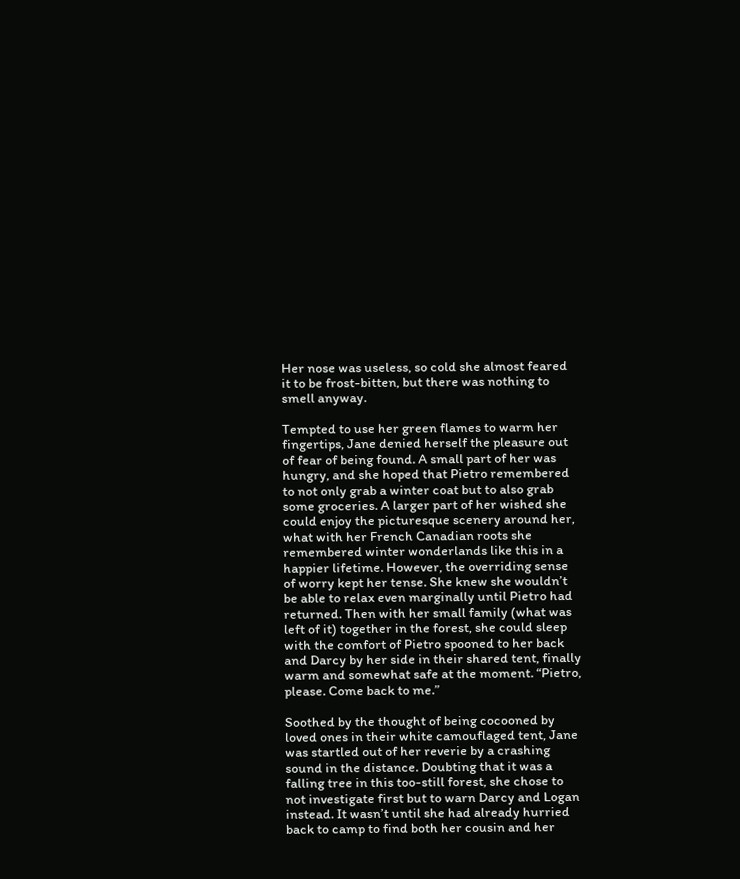Her nose was useless, so cold she almost feared it to be frost-bitten, but there was nothing to smell anyway.

Tempted to use her green flames to warm her fingertips, Jane denied herself the pleasure out of fear of being found. A small part of her was hungry, and she hoped that Pietro remembered to not only grab a winter coat but to also grab some groceries. A larger part of her wished she could enjoy the picturesque scenery around her, what with her French Canadian roots she remembered winter wonderlands like this in a happier lifetime. However, the overriding sense of worry kept her tense. She knew she wouldn’t be able to relax even marginally until Pietro had returned. Then with her small family (what was left of it) together in the forest, she could sleep with the comfort of Pietro spooned to her back and Darcy by her side in their shared tent, finally warm and somewhat safe at the moment. “Pietro, please. Come back to me.”

Soothed by the thought of being cocooned by loved ones in their white camouflaged tent, Jane was startled out of her reverie by a crashing sound in the distance. Doubting that it was a falling tree in this too-still forest, she chose to not investigate first but to warn Darcy and Logan instead. It wasn’t until she had already hurried back to camp to find both her cousin and her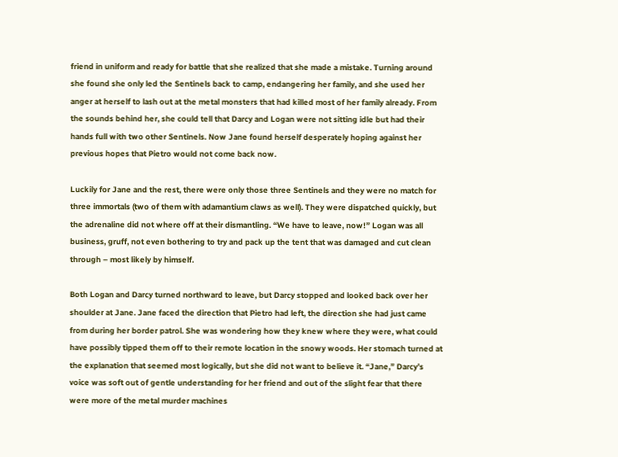friend in uniform and ready for battle that she realized that she made a mistake. Turning around she found she only led the Sentinels back to camp, endangering her family, and she used her anger at herself to lash out at the metal monsters that had killed most of her family already. From the sounds behind her, she could tell that Darcy and Logan were not sitting idle but had their hands full with two other Sentinels. Now Jane found herself desperately hoping against her previous hopes that Pietro would not come back now.

Luckily for Jane and the rest, there were only those three Sentinels and they were no match for three immortals (two of them with adamantium claws as well). They were dispatched quickly, but the adrenaline did not where off at their dismantling. “We have to leave, now!” Logan was all business, gruff, not even bothering to try and pack up the tent that was damaged and cut clean through – most likely by himself.

Both Logan and Darcy turned northward to leave, but Darcy stopped and looked back over her shoulder at Jane. Jane faced the direction that Pietro had left, the direction she had just came from during her border patrol. She was wondering how they knew where they were, what could have possibly tipped them off to their remote location in the snowy woods. Her stomach turned at the explanation that seemed most logically, but she did not want to believe it. “Jane,” Darcy’s voice was soft out of gentle understanding for her friend and out of the slight fear that there were more of the metal murder machines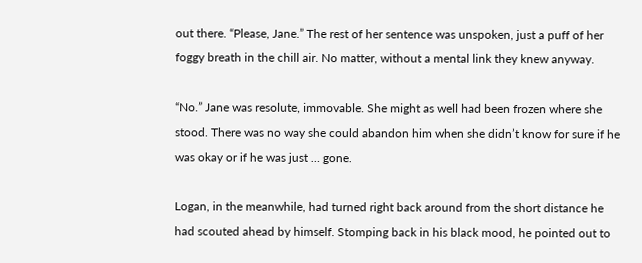out there. “Please, Jane.” The rest of her sentence was unspoken, just a puff of her foggy breath in the chill air. No matter, without a mental link they knew anyway.

“No.” Jane was resolute, immovable. She might as well had been frozen where she stood. There was no way she could abandon him when she didn’t know for sure if he was okay or if he was just … gone.

Logan, in the meanwhile, had turned right back around from the short distance he had scouted ahead by himself. Stomping back in his black mood, he pointed out to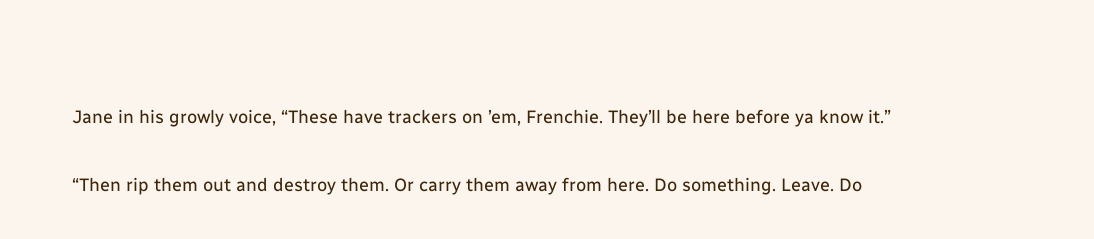Jane in his growly voice, “These have trackers on ’em, Frenchie. They’ll be here before ya know it.”

“Then rip them out and destroy them. Or carry them away from here. Do something. Leave. Do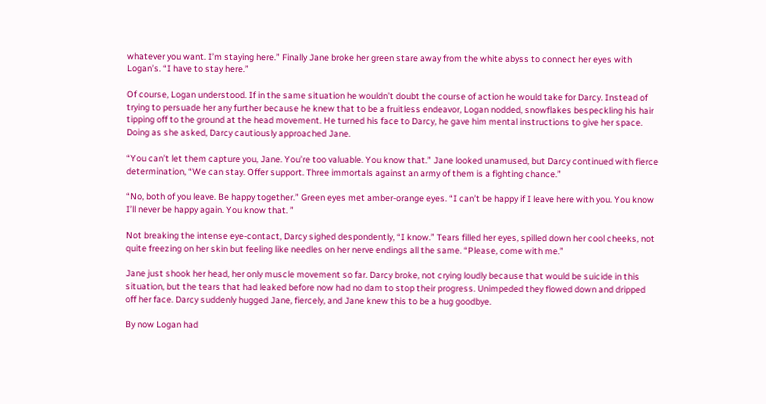whatever you want. I’m staying here.” Finally Jane broke her green stare away from the white abyss to connect her eyes with Logan’s. “I have to stay here.”

Of course, Logan understood. If in the same situation he wouldn’t doubt the course of action he would take for Darcy. Instead of trying to persuade her any further because he knew that to be a fruitless endeavor, Logan nodded, snowflakes bespeckling his hair tipping off to the ground at the head movement. He turned his face to Darcy, he gave him mental instructions to give her space. Doing as she asked, Darcy cautiously approached Jane.

“You can’t let them capture you, Jane. You’re too valuable. You know that.” Jane looked unamused, but Darcy continued with fierce determination, “We can stay. Offer support. Three immortals against an army of them is a fighting chance.”

“No, both of you leave. Be happy together.” Green eyes met amber-orange eyes. “I can’t be happy if I leave here with you. You know I’ll never be happy again. You know that. ”

Not breaking the intense eye-contact, Darcy sighed despondently, “I know.” Tears filled her eyes, spilled down her cool cheeks, not quite freezing on her skin but feeling like needles on her nerve endings all the same. “Please, come with me.”

Jane just shook her head, her only muscle movement so far. Darcy broke, not crying loudly because that would be suicide in this situation, but the tears that had leaked before now had no dam to stop their progress. Unimpeded they flowed down and dripped off her face. Darcy suddenly hugged Jane, fiercely, and Jane knew this to be a hug goodbye.

By now Logan had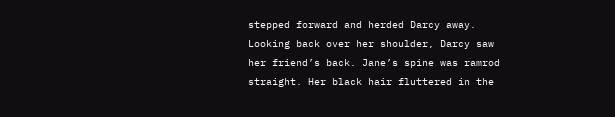stepped forward and herded Darcy away. Looking back over her shoulder, Darcy saw her friend’s back. Jane’s spine was ramrod straight. Her black hair fluttered in the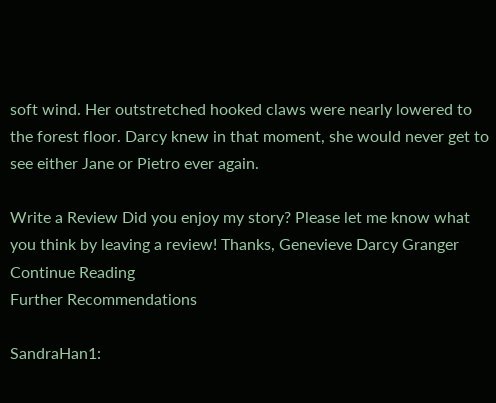soft wind. Her outstretched hooked claws were nearly lowered to the forest floor. Darcy knew in that moment, she would never get to see either Jane or Pietro ever again.

Write a Review Did you enjoy my story? Please let me know what you think by leaving a review! Thanks, Genevieve Darcy Granger
Continue Reading
Further Recommendations

SandraHan1: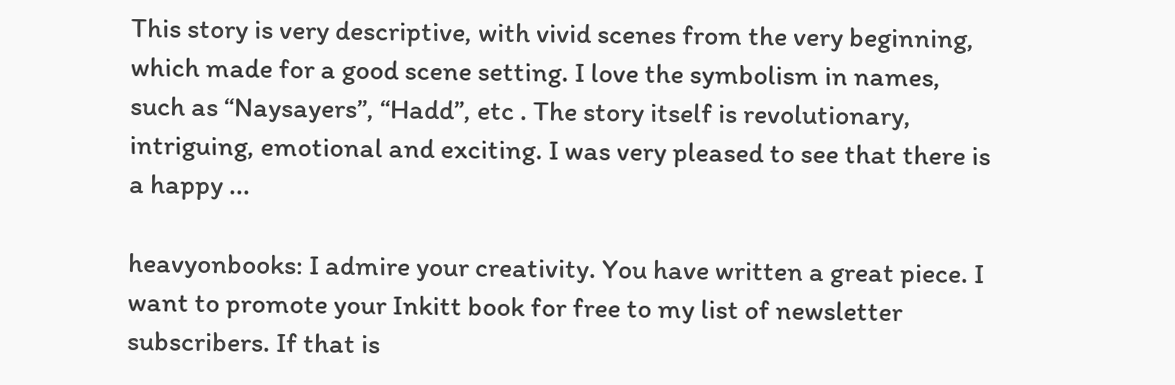This story is very descriptive, with vivid scenes from the very beginning, which made for a good scene setting. I love the symbolism in names, such as “Naysayers”, “Hadd”, etc . The story itself is revolutionary, intriguing, emotional and exciting. I was very pleased to see that there is a happy ...

heavyonbooks: I admire your creativity. You have written a great piece. I want to promote your Inkitt book for free to my list of newsletter subscribers. If that is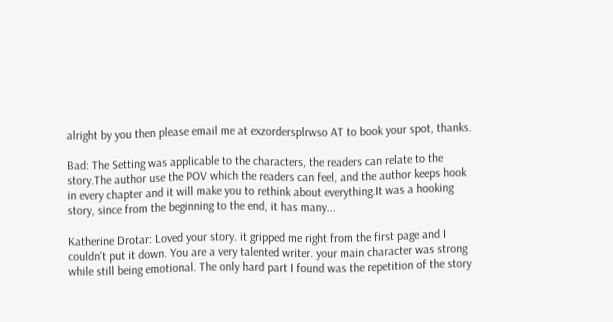alright by you then please email me at exzordersplrwso AT to book your spot, thanks.

Bad: The Setting was applicable to the characters, the readers can relate to the story.The author use the POV which the readers can feel, and the author keeps hook in every chapter and it will make you to rethink about everything.It was a hooking story, since from the beginning to the end, it has many...

Katherine Drotar: Loved your story. it gripped me right from the first page and I couldn't put it down. You are a very talented writer. your main character was strong while still being emotional. The only hard part I found was the repetition of the story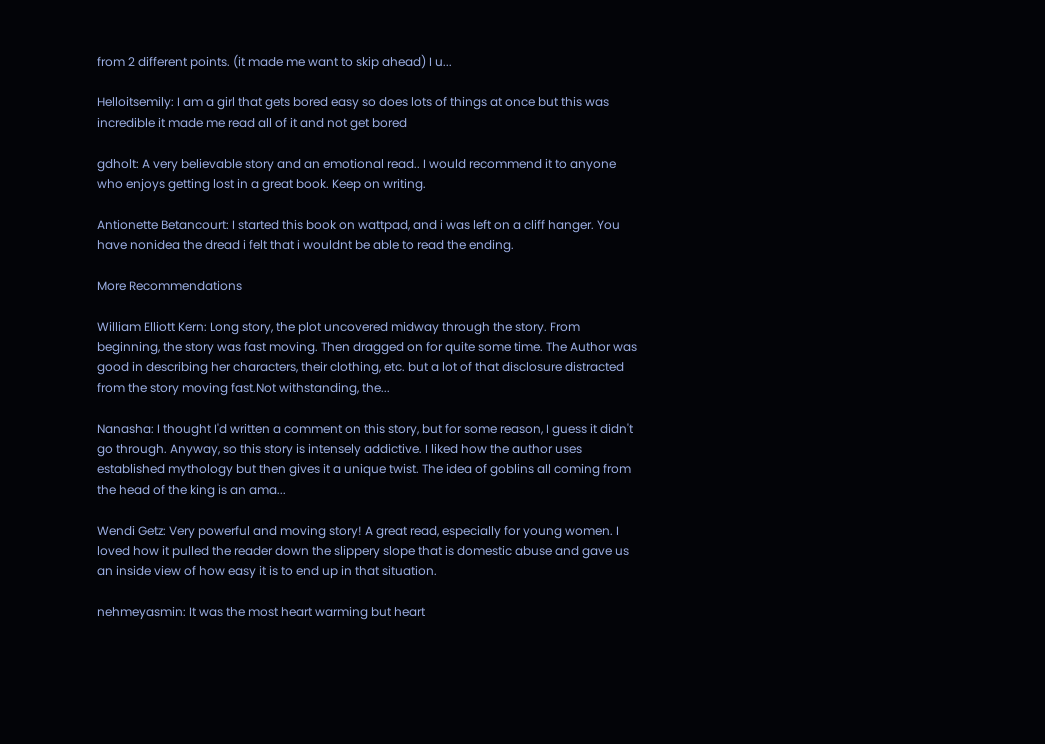from 2 different points. (it made me want to skip ahead) I u...

Helloitsemily: I am a girl that gets bored easy so does lots of things at once but this was incredible it made me read all of it and not get bored

gdholt: A very believable story and an emotional read.. I would recommend it to anyone who enjoys getting lost in a great book. Keep on writing.

Antionette Betancourt: I started this book on wattpad, and i was left on a cliff hanger. You have nonidea the dread i felt that i wouldnt be able to read the ending.

More Recommendations

William Elliott Kern: Long story, the plot uncovered midway through the story. From beginning, the story was fast moving. Then dragged on for quite some time. The Author was good in describing her characters, their clothing, etc. but a lot of that disclosure distracted from the story moving fast.Not withstanding, the...

Nanasha: I thought I'd written a comment on this story, but for some reason, I guess it didn't go through. Anyway, so this story is intensely addictive. I liked how the author uses established mythology but then gives it a unique twist. The idea of goblins all coming from the head of the king is an ama...

Wendi Getz: Very powerful and moving story! A great read, especially for young women. I loved how it pulled the reader down the slippery slope that is domestic abuse and gave us an inside view of how easy it is to end up in that situation.

nehmeyasmin: It was the most heart warming but heart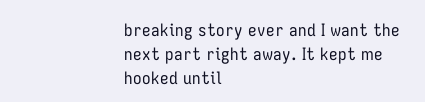breaking story ever and I want the next part right away. It kept me hooked until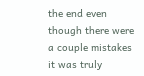the end even though there were a couple mistakes it was truly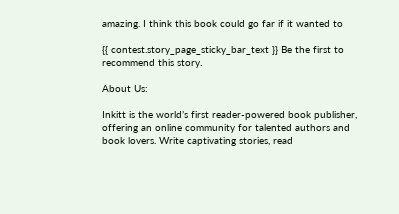amazing. I think this book could go far if it wanted to

{{ contest.story_page_sticky_bar_text }} Be the first to recommend this story.

About Us:

Inkitt is the world’s first reader-powered book publisher, offering an online community for talented authors and book lovers. Write captivating stories, read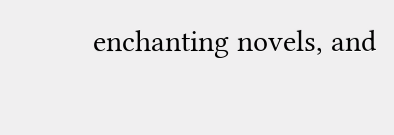enchanting novels, and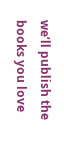we’ll publish the books you love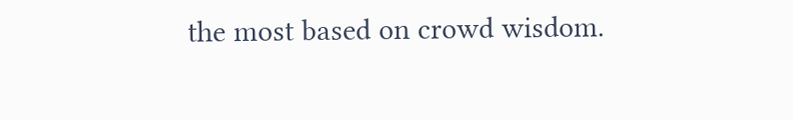the most based on crowd wisdom.